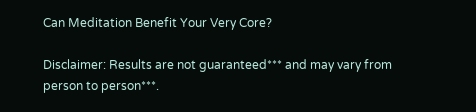Can Meditation Benefit Your Very Core?

Disclaimer: Results are not guaranteed*** and may vary from person to person***.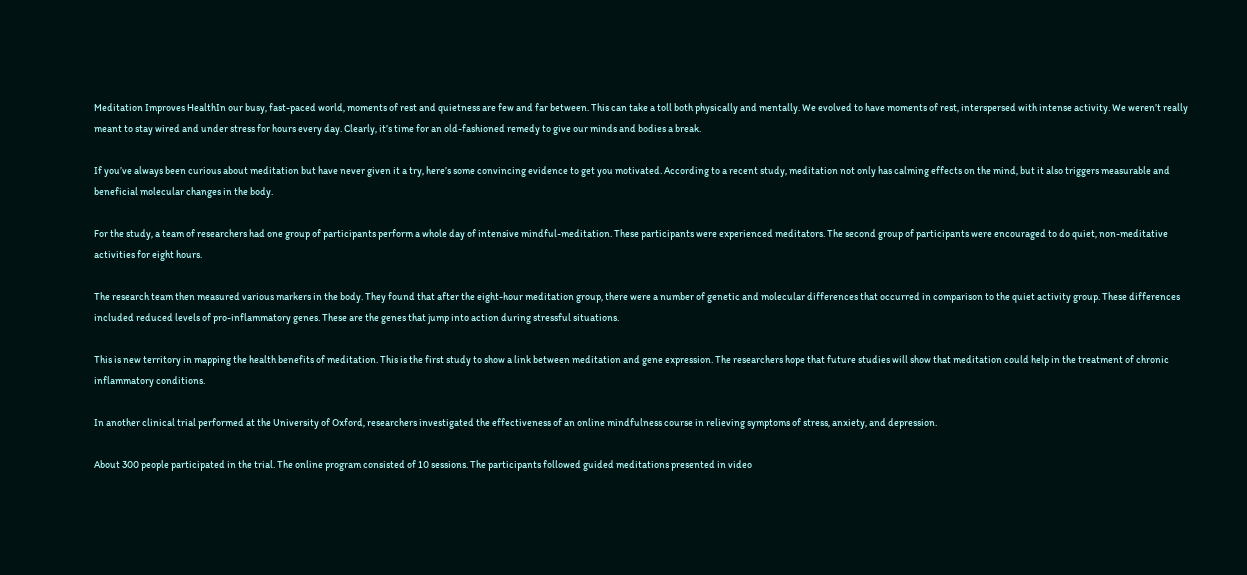Meditation Improves HealthIn our busy, fast-paced world, moments of rest and quietness are few and far between. This can take a toll both physically and mentally. We evolved to have moments of rest, interspersed with intense activity. We weren’t really meant to stay wired and under stress for hours every day. Clearly, it’s time for an old-fashioned remedy to give our minds and bodies a break.

If you’ve always been curious about meditation but have never given it a try, here’s some convincing evidence to get you motivated. According to a recent study, meditation not only has calming effects on the mind, but it also triggers measurable and beneficial molecular changes in the body.

For the study, a team of researchers had one group of participants perform a whole day of intensive mindful-meditation. These participants were experienced meditators. The second group of participants were encouraged to do quiet, non-meditative activities for eight hours.

The research team then measured various markers in the body. They found that after the eight-hour meditation group, there were a number of genetic and molecular differences that occurred in comparison to the quiet activity group. These differences included reduced levels of pro-inflammatory genes. These are the genes that jump into action during stressful situations.

This is new territory in mapping the health benefits of meditation. This is the first study to show a link between meditation and gene expression. The researchers hope that future studies will show that meditation could help in the treatment of chronic inflammatory conditions.

In another clinical trial performed at the University of Oxford, researchers investigated the effectiveness of an online mindfulness course in relieving symptoms of stress, anxiety, and depression.

About 300 people participated in the trial. The online program consisted of 10 sessions. The participants followed guided meditations presented in video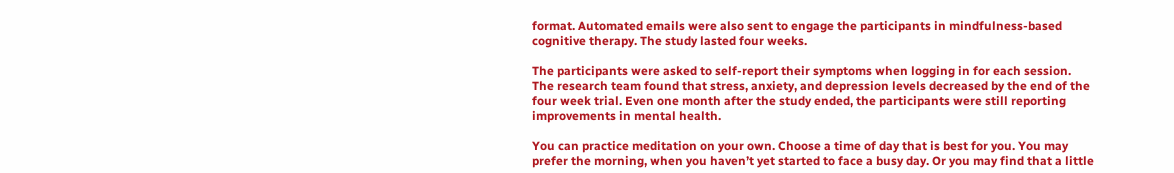format. Automated emails were also sent to engage the participants in mindfulness-based cognitive therapy. The study lasted four weeks.

The participants were asked to self-report their symptoms when logging in for each session. The research team found that stress, anxiety, and depression levels decreased by the end of the four week trial. Even one month after the study ended, the participants were still reporting improvements in mental health.

You can practice meditation on your own. Choose a time of day that is best for you. You may prefer the morning, when you haven’t yet started to face a busy day. Or you may find that a little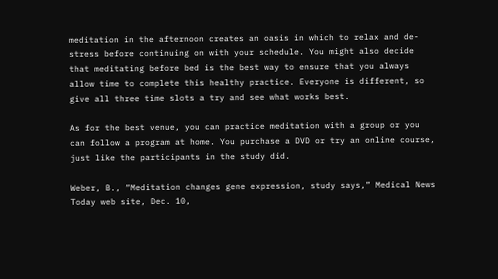meditation in the afternoon creates an oasis in which to relax and de-stress before continuing on with your schedule. You might also decide that meditating before bed is the best way to ensure that you always allow time to complete this healthy practice. Everyone is different, so give all three time slots a try and see what works best.

As for the best venue, you can practice meditation with a group or you can follow a program at home. You purchase a DVD or try an online course, just like the participants in the study did.

Weber, B., “Meditation changes gene expression, study says,” Medical News Today web site, Dec. 10,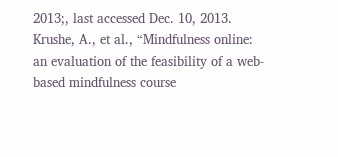2013;, last accessed Dec. 10, 2013.
Krushe, A., et al., “Mindfulness online: an evaluation of the feasibility of a web-based mindfulness course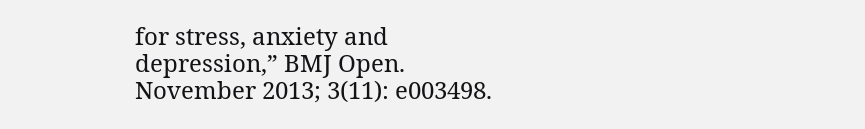for stress, anxiety and depression,” BMJ Open. November 2013; 3(11): e003498.